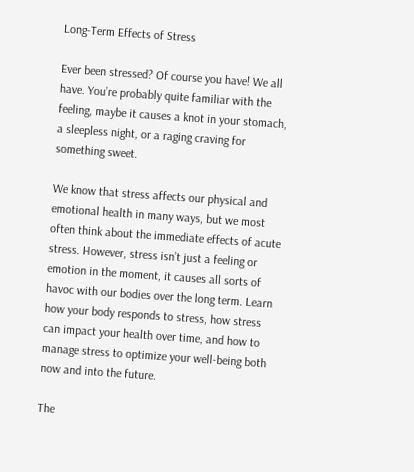Long-Term Effects of Stress

Ever been stressed? Of course you have! We all have. You’re probably quite familiar with the feeling, maybe it causes a knot in your stomach, a sleepless night, or a raging craving for something sweet.

We know that stress affects our physical and emotional health in many ways, but we most often think about the immediate effects of acute stress. However, stress isn’t just a feeling or emotion in the moment, it causes all sorts of havoc with our bodies over the long term. Learn how your body responds to stress, how stress can impact your health over time, and how to manage stress to optimize your well-being both now and into the future.

The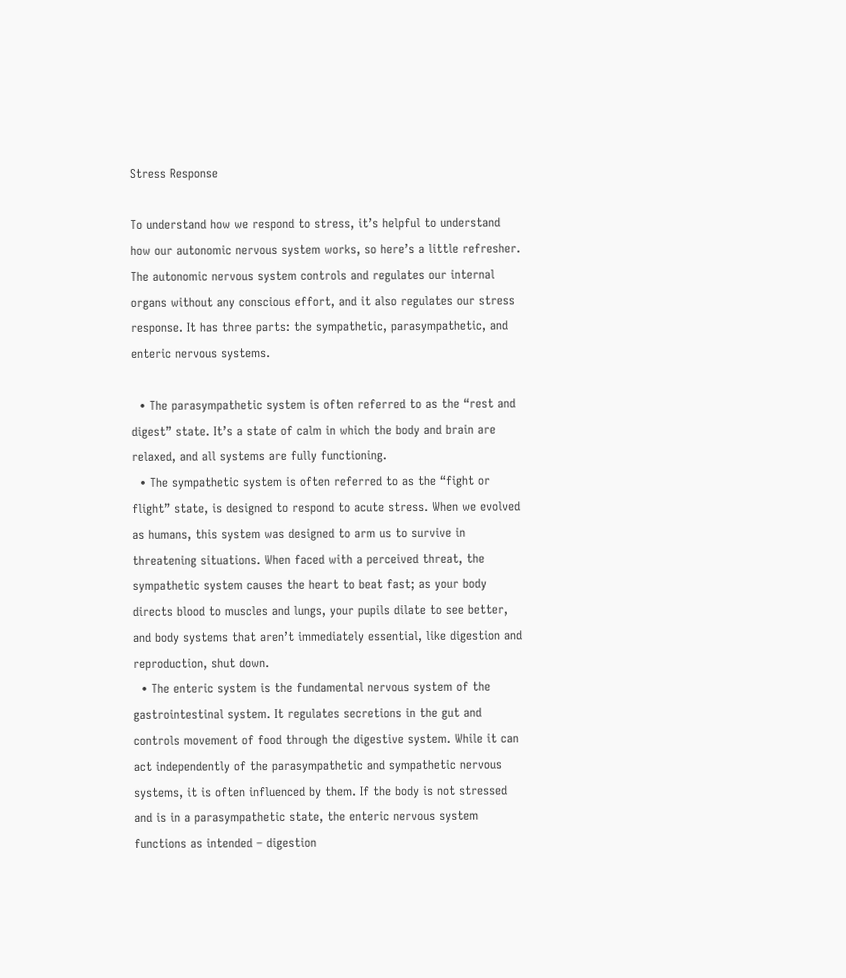Stress Response

To understand how we respond to stress, it’s helpful to understand how our autonomic nervous system works, so here’s a little refresher. The autonomic nervous system controls and regulates our internal organs without any conscious effort, and it also regulates our stress response. It has three parts: the sympathetic, parasympathetic, and enteric nervous systems.

  • The parasympathetic system is often referred to as the “rest and digest” state. It’s a state of calm in which the body and brain are relaxed, and all systems are fully functioning.
  • The sympathetic system is often referred to as the “fight or flight” state, is designed to respond to acute stress. When we evolved as humans, this system was designed to arm us to survive in threatening situations. When faced with a perceived threat, the sympathetic system causes the heart to beat fast; as your body directs blood to muscles and lungs, your pupils dilate to see better, and body systems that aren’t immediately essential, like digestion and reproduction, shut down.
  • The enteric system is the fundamental nervous system of the gastrointestinal system. It regulates secretions in the gut and controls movement of food through the digestive system. While it can act independently of the parasympathetic and sympathetic nervous systems, it is often influenced by them. If the body is not stressed and is in a parasympathetic state, the enteric nervous system functions as intended – digestion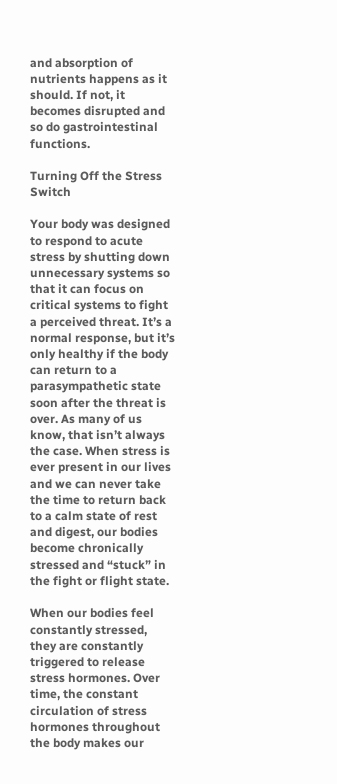and absorption of nutrients happens as it should. If not, it becomes disrupted and so do gastrointestinal functions.

Turning Off the Stress Switch

Your body was designed to respond to acute stress by shutting down unnecessary systems so that it can focus on critical systems to fight a perceived threat. It’s a normal response, but it’s only healthy if the body can return to a parasympathetic state soon after the threat is over. As many of us know, that isn’t always the case. When stress is ever present in our lives and we can never take the time to return back to a calm state of rest and digest, our bodies become chronically stressed and “stuck” in the fight or flight state.

When our bodies feel constantly stressed, they are constantly triggered to release stress hormones. Over time, the constant circulation of stress hormones throughout the body makes our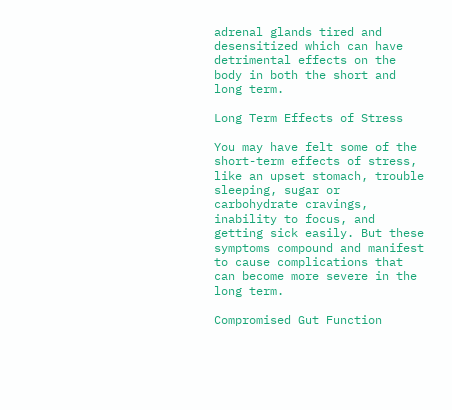adrenal glands tired and desensitized which can have detrimental effects on the body in both the short and long term.

Long Term Effects of Stress

You may have felt some of the short-term effects of stress, like an upset stomach, trouble sleeping, sugar or carbohydrate cravings, inability to focus, and getting sick easily. But these symptoms compound and manifest to cause complications that can become more severe in the long term.

Compromised Gut Function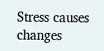Stress causes changes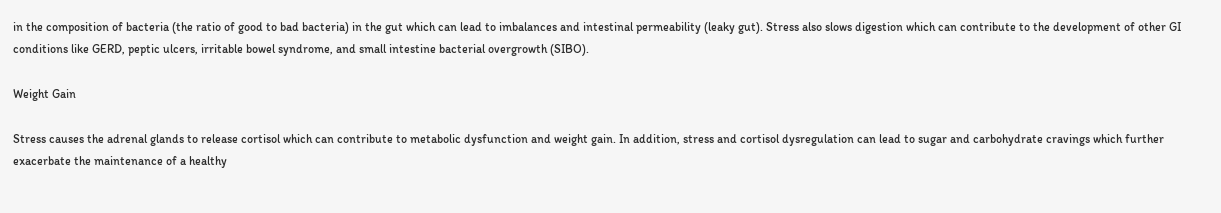in the composition of bacteria (the ratio of good to bad bacteria) in the gut which can lead to imbalances and intestinal permeability (leaky gut). Stress also slows digestion which can contribute to the development of other GI conditions like GERD, peptic ulcers, irritable bowel syndrome, and small intestine bacterial overgrowth (SIBO).

Weight Gain

Stress causes the adrenal glands to release cortisol which can contribute to metabolic dysfunction and weight gain. In addition, stress and cortisol dysregulation can lead to sugar and carbohydrate cravings which further exacerbate the maintenance of a healthy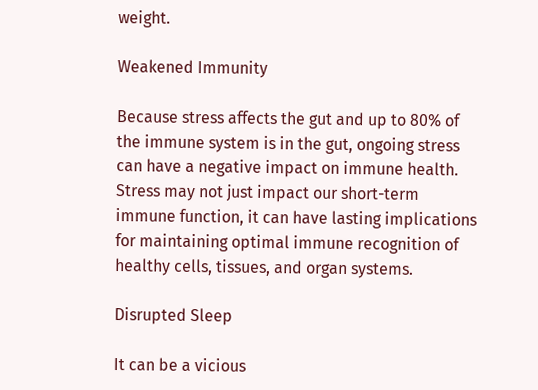weight.

Weakened Immunity

Because stress affects the gut and up to 80% of the immune system is in the gut, ongoing stress can have a negative impact on immune health. Stress may not just impact our short-term immune function, it can have lasting implications for maintaining optimal immune recognition of healthy cells, tissues, and organ systems.

Disrupted Sleep

It can be a vicious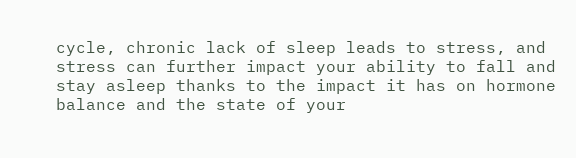cycle, chronic lack of sleep leads to stress, and stress can further impact your ability to fall and stay asleep thanks to the impact it has on hormone balance and the state of your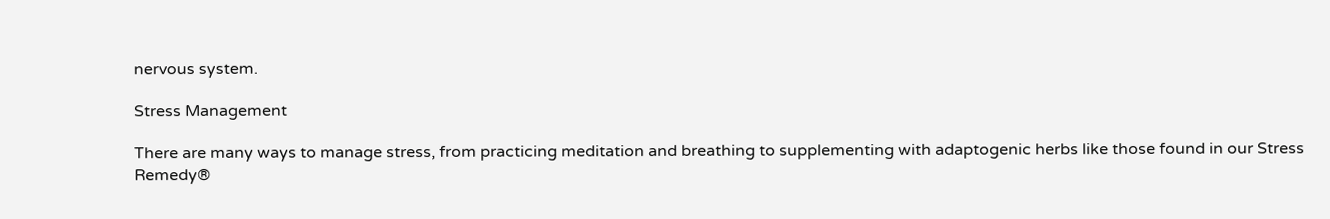nervous system.

Stress Management

There are many ways to manage stress, from practicing meditation and breathing to supplementing with adaptogenic herbs like those found in our Stress Remedy®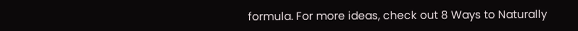formula. For more ideas, check out 8 Ways to Naturally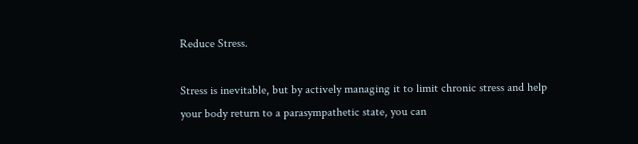Reduce Stress.

Stress is inevitable, but by actively managing it to limit chronic stress and help your body return to a parasympathetic state, you can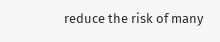reduce the risk of many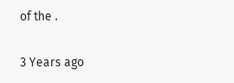of the .

3 Years ago